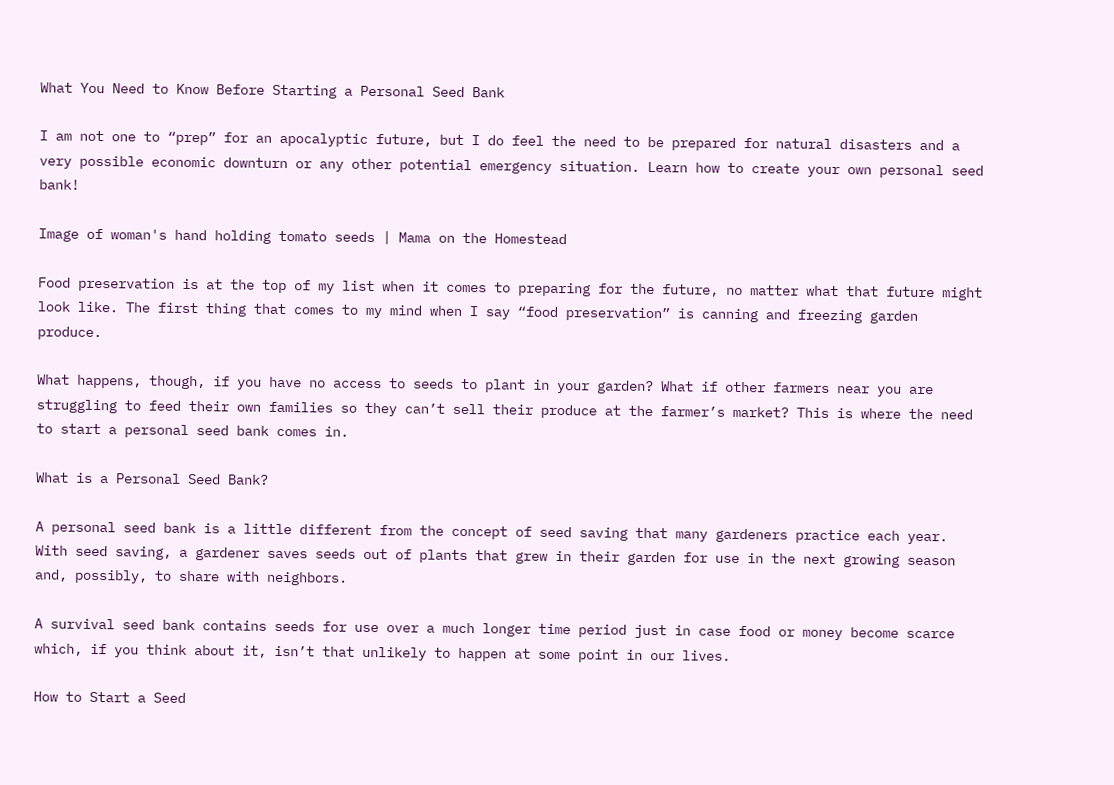What You Need to Know Before Starting a Personal Seed Bank

I am not one to “prep” for an apocalyptic future, but I do feel the need to be prepared for natural disasters and a very possible economic downturn or any other potential emergency situation. Learn how to create your own personal seed bank!

Image of woman's hand holding tomato seeds | Mama on the Homestead

Food preservation is at the top of my list when it comes to preparing for the future, no matter what that future might look like. The first thing that comes to my mind when I say “food preservation” is canning and freezing garden produce.

What happens, though, if you have no access to seeds to plant in your garden? What if other farmers near you are struggling to feed their own families so they can’t sell their produce at the farmer’s market? This is where the need to start a personal seed bank comes in.

What is a Personal Seed Bank?

A personal seed bank is a little different from the concept of seed saving that many gardeners practice each year. With seed saving, a gardener saves seeds out of plants that grew in their garden for use in the next growing season and, possibly, to share with neighbors.

A survival seed bank contains seeds for use over a much longer time period just in case food or money become scarce which, if you think about it, isn’t that unlikely to happen at some point in our lives.

How to Start a Seed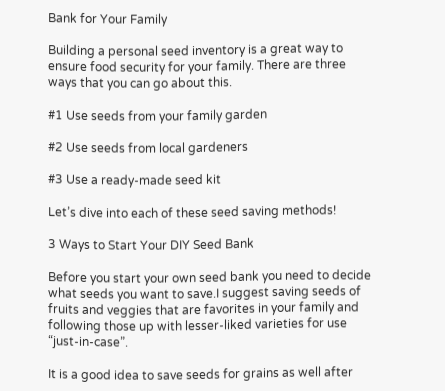Bank for Your Family

Building a personal seed inventory is a great way to ensure food security for your family. There are three ways that you can go about this.

#1 Use seeds from your family garden

#2 Use seeds from local gardeners

#3 Use a ready-made seed kit

Let’s dive into each of these seed saving methods!

3 Ways to Start Your DIY Seed Bank

Before you start your own seed bank you need to decide what seeds you want to save.I suggest saving seeds of fruits and veggies that are favorites in your family and following those up with lesser-liked varieties for use “just-in-case”.

It is a good idea to save seeds for grains as well after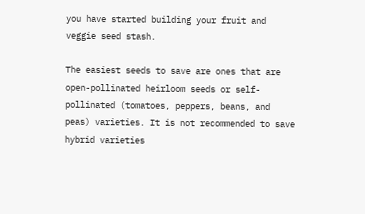you have started building your fruit and veggie seed stash.

The easiest seeds to save are ones that are open-pollinated heirloom seeds or self-pollinated (tomatoes, peppers, beans, and peas) varieties. It is not recommended to save hybrid varieties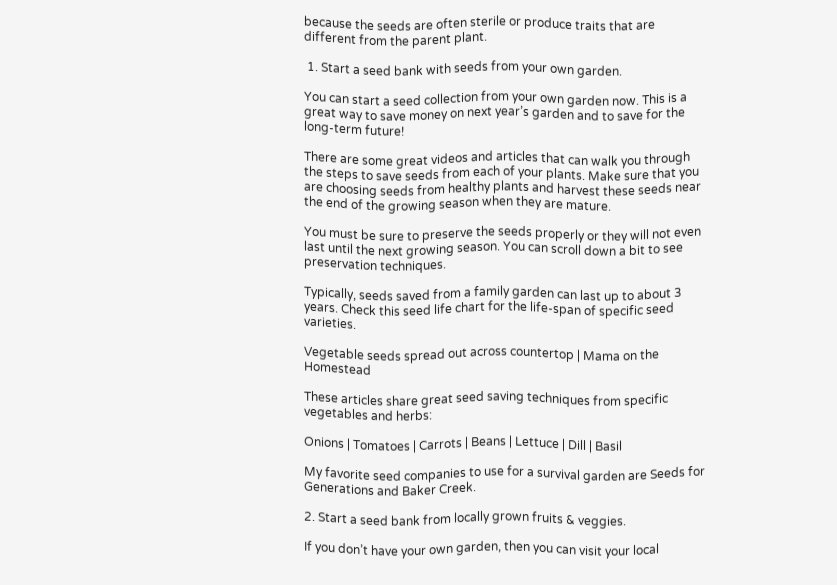because the seeds are often sterile or produce traits that are different from the parent plant.

 1. Start a seed bank with seeds from your own garden.

You can start a seed collection from your own garden now. This is a great way to save money on next year’s garden and to save for the long-term future!

There are some great videos and articles that can walk you through the steps to save seeds from each of your plants. Make sure that you are choosing seeds from healthy plants and harvest these seeds near the end of the growing season when they are mature.

You must be sure to preserve the seeds properly or they will not even last until the next growing season. You can scroll down a bit to see preservation techniques.

Typically, seeds saved from a family garden can last up to about 3 years. Check this seed life chart for the life-span of specific seed varieties.

Vegetable seeds spread out across countertop | Mama on the Homestead

These articles share great seed saving techniques from specific vegetables and herbs:

Onions | Tomatoes | Carrots | Beans | Lettuce | Dill | Basil

My favorite seed companies to use for a survival garden are Seeds for Generations and Baker Creek.

2. Start a seed bank from locally grown fruits & veggies.

If you don’t have your own garden, then you can visit your local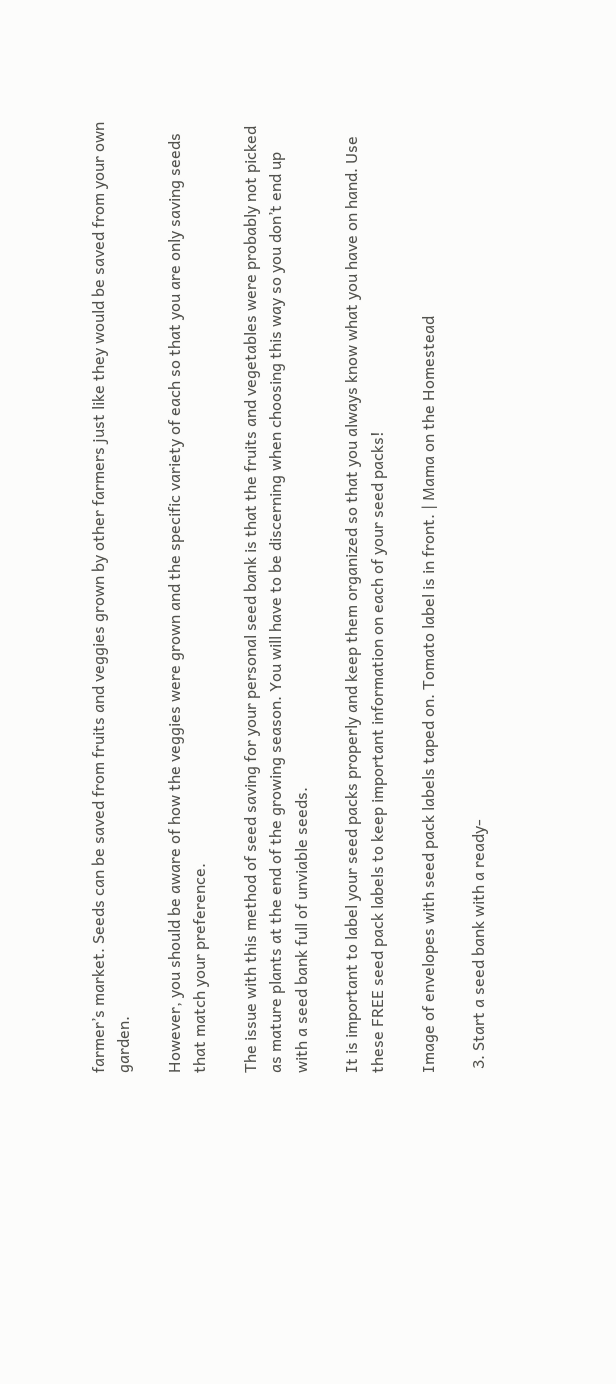farmer’s market. Seeds can be saved from fruits and veggies grown by other farmers just like they would be saved from your own garden.

However, you should be aware of how the veggies were grown and the specific variety of each so that you are only saving seeds that match your preference.

The issue with this method of seed saving for your personal seed bank is that the fruits and vegetables were probably not picked as mature plants at the end of the growing season. You will have to be discerning when choosing this way so you don’t end up with a seed bank full of unviable seeds.

It is important to label your seed packs properly and keep them organized so that you always know what you have on hand. Use these FREE seed pack labels to keep important information on each of your seed packs!

Image of envelopes with seed pack labels taped on. Tomato label is in front. | Mama on the Homestead

 3. Start a seed bank with a ready-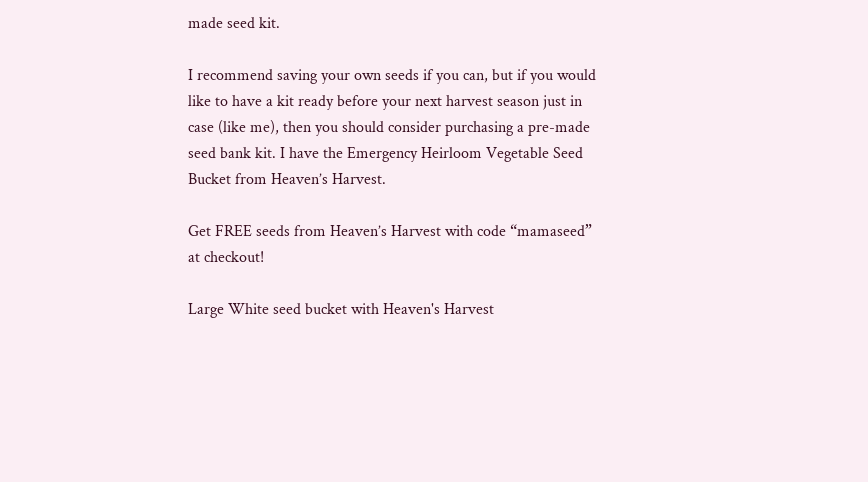made seed kit.

I recommend saving your own seeds if you can, but if you would like to have a kit ready before your next harvest season just in case (like me), then you should consider purchasing a pre-made seed bank kit. I have the Emergency Heirloom Vegetable Seed Bucket from Heaven’s Harvest.

Get FREE seeds from Heaven’s Harvest with code “mamaseed” at checkout!

Large White seed bucket with Heaven's Harvest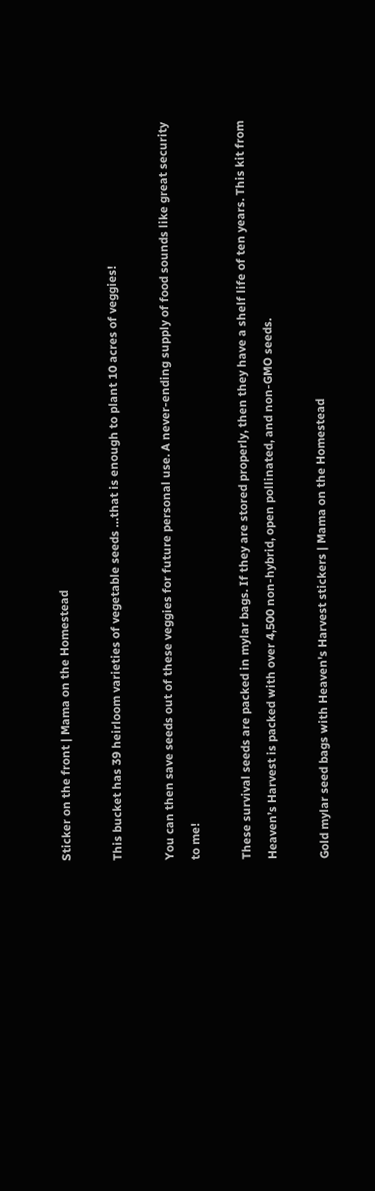Sticker on the front | Mama on the Homestead

This bucket has 39 heirloom varieties of vegetable seeds …that is enough to plant 10 acres of veggies!

You can then save seeds out of these veggies for future personal use. A never-ending supply of food sounds like great security to me!

These survival seeds are packed in mylar bags. If they are stored properly, then they have a shelf life of ten years. This kit from Heaven’s Harvest is packed with over 4,500 non-hybrid, open pollinated, and non-GMO seeds.

Gold mylar seed bags with Heaven's Harvest stickers | Mama on the Homestead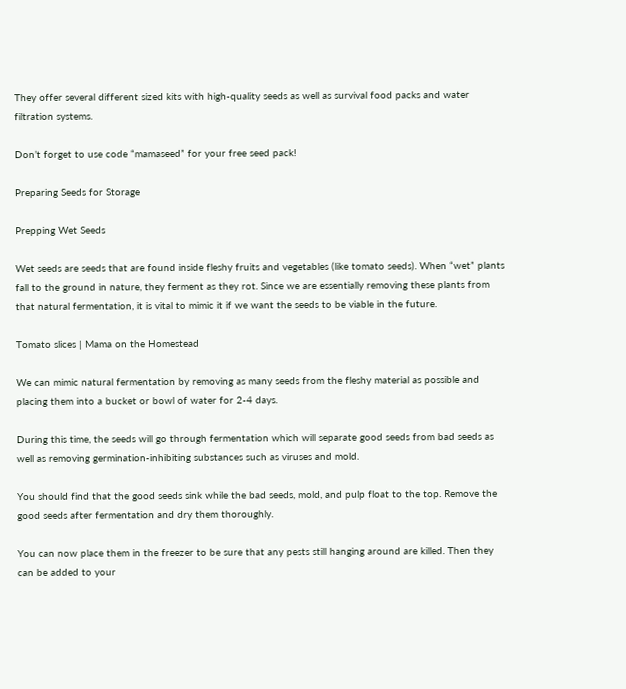They offer several different sized kits with high-quality seeds as well as survival food packs and water filtration systems.

Don’t forget to use code “mamaseed” for your free seed pack!

Preparing Seeds for Storage

Prepping Wet Seeds

Wet seeds are seeds that are found inside fleshy fruits and vegetables (like tomato seeds). When “wet” plants fall to the ground in nature, they ferment as they rot. Since we are essentially removing these plants from that natural fermentation, it is vital to mimic it if we want the seeds to be viable in the future.

Tomato slices | Mama on the Homestead

We can mimic natural fermentation by removing as many seeds from the fleshy material as possible and placing them into a bucket or bowl of water for 2-4 days.

During this time, the seeds will go through fermentation which will separate good seeds from bad seeds as well as removing germination-inhibiting substances such as viruses and mold.

You should find that the good seeds sink while the bad seeds, mold, and pulp float to the top. Remove the good seeds after fermentation and dry them thoroughly.

You can now place them in the freezer to be sure that any pests still hanging around are killed. Then they can be added to your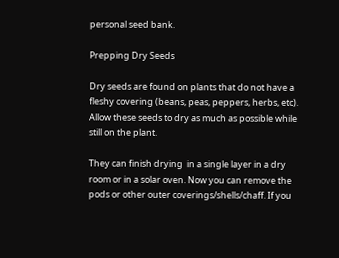personal seed bank.

Prepping Dry Seeds

Dry seeds are found on plants that do not have a fleshy covering (beans, peas, peppers, herbs, etc).  Allow these seeds to dry as much as possible while still on the plant.

They can finish drying  in a single layer in a dry room or in a solar oven. Now you can remove the pods or other outer coverings/shells/chaff. If you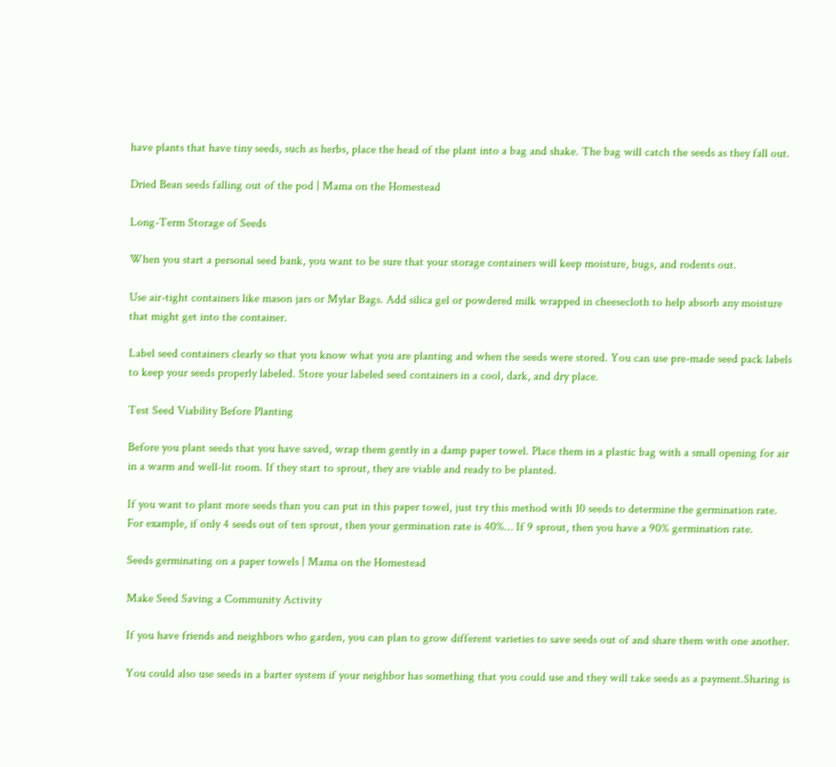have plants that have tiny seeds, such as herbs, place the head of the plant into a bag and shake. The bag will catch the seeds as they fall out.

Dried Bean seeds falling out of the pod | Mama on the Homestead

Long-Term Storage of Seeds

When you start a personal seed bank, you want to be sure that your storage containers will keep moisture, bugs, and rodents out.

Use air-tight containers like mason jars or Mylar Bags. Add silica gel or powdered milk wrapped in cheesecloth to help absorb any moisture that might get into the container.

Label seed containers clearly so that you know what you are planting and when the seeds were stored. You can use pre-made seed pack labels to keep your seeds properly labeled. Store your labeled seed containers in a cool, dark, and dry place.

Test Seed Viability Before Planting

Before you plant seeds that you have saved, wrap them gently in a damp paper towel. Place them in a plastic bag with a small opening for air in a warm and well-lit room. If they start to sprout, they are viable and ready to be planted.

If you want to plant more seeds than you can put in this paper towel, just try this method with 10 seeds to determine the germination rate. For example, if only 4 seeds out of ten sprout, then your germination rate is 40%… If 9 sprout, then you have a 90% germination rate.

Seeds germinating on a paper towels | Mama on the Homestead

Make Seed Saving a Community Activity

If you have friends and neighbors who garden, you can plan to grow different varieties to save seeds out of and share them with one another.

You could also use seeds in a barter system if your neighbor has something that you could use and they will take seeds as a payment.Sharing is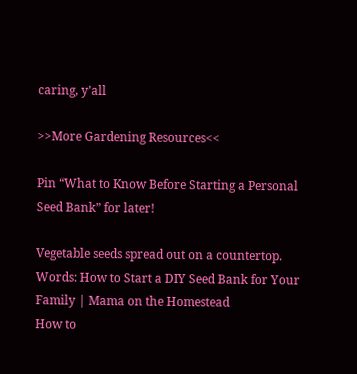caring, y’all

>>More Gardening Resources<<

Pin “What to Know Before Starting a Personal Seed Bank” for later!

Vegetable seeds spread out on a countertop. Words: How to Start a DIY Seed Bank for Your Family | Mama on the Homestead
How to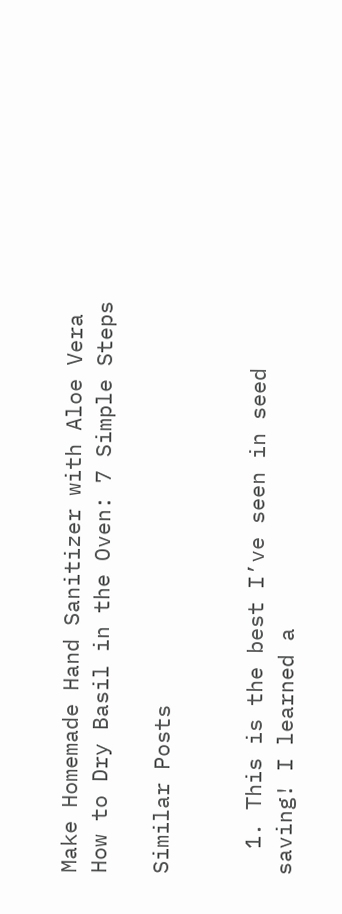Make Homemade Hand Sanitizer with Aloe Vera
How to Dry Basil in the Oven: 7 Simple Steps

Similar Posts


  1. This is the best I’ve seen in seed saving! I learned a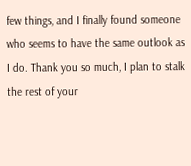few things, and I finally found someone who seems to have the same outlook as I do. Thank you so much, I plan to stalk the rest of your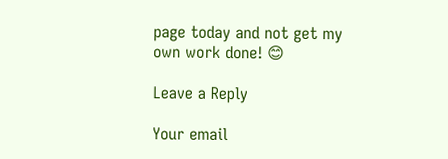page today and not get my own work done! 😊

Leave a Reply

Your email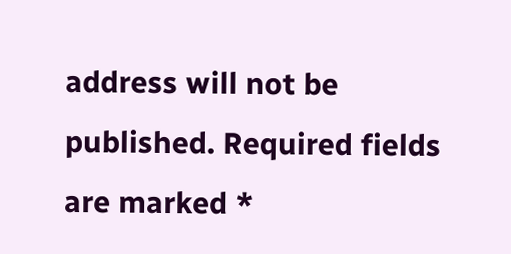address will not be published. Required fields are marked *